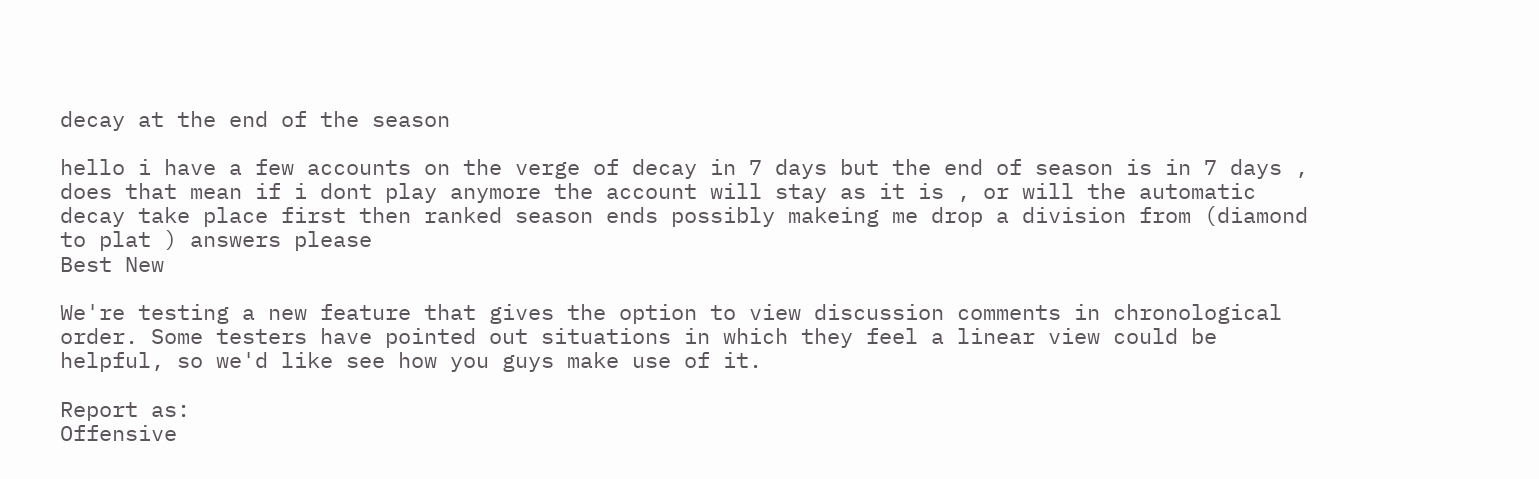decay at the end of the season

hello i have a few accounts on the verge of decay in 7 days but the end of season is in 7 days , does that mean if i dont play anymore the account will stay as it is , or will the automatic decay take place first then ranked season ends possibly makeing me drop a division from (diamond to plat ) answers please
Best New

We're testing a new feature that gives the option to view discussion comments in chronological order. Some testers have pointed out situations in which they feel a linear view could be helpful, so we'd like see how you guys make use of it.

Report as:
Offensive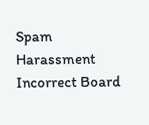Spam Harassment Incorrect Board